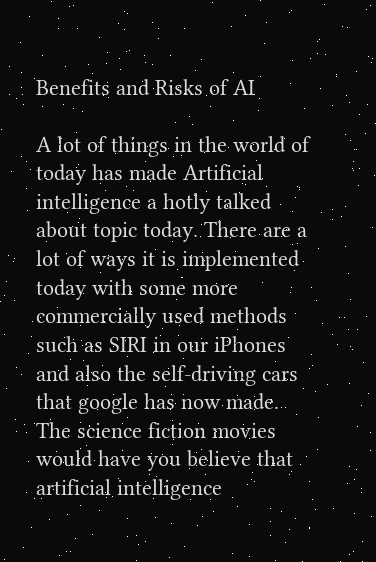Benefits and Risks of AI

A lot of things in the world of today has made Artificial intelligence a hotly talked about topic today. There are a lot of ways it is implemented today with some more commercially used methods such as SIRI in our iPhones and also the self-driving cars that google has now made. The science fiction movies would have you believe that artificial intelligence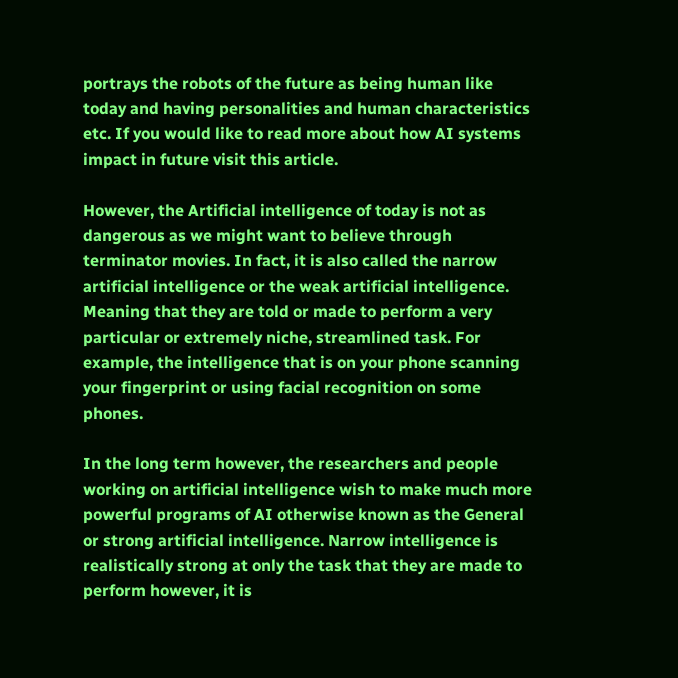portrays the robots of the future as being human like today and having personalities and human characteristics etc. If you would like to read more about how AI systems impact in future visit this article.

However, the Artificial intelligence of today is not as dangerous as we might want to believe through terminator movies. In fact, it is also called the narrow artificial intelligence or the weak artificial intelligence. Meaning that they are told or made to perform a very particular or extremely niche, streamlined task. For example, the intelligence that is on your phone scanning your fingerprint or using facial recognition on some phones.

In the long term however, the researchers and people working on artificial intelligence wish to make much more powerful programs of AI otherwise known as the General or strong artificial intelligence. Narrow intelligence is realistically strong at only the task that they are made to perform however, it is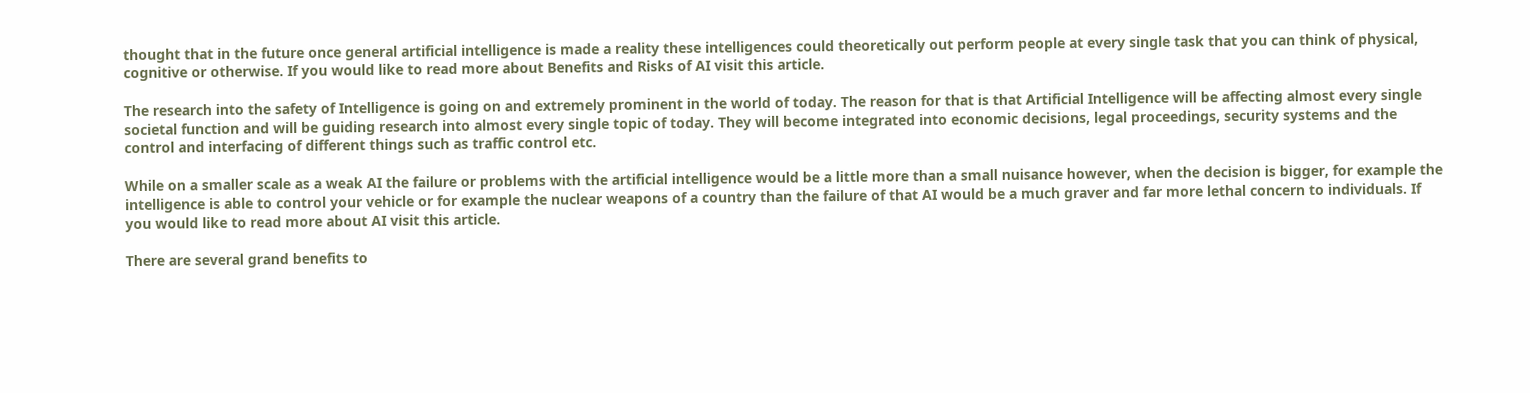thought that in the future once general artificial intelligence is made a reality these intelligences could theoretically out perform people at every single task that you can think of physical, cognitive or otherwise. If you would like to read more about Benefits and Risks of AI visit this article.

The research into the safety of Intelligence is going on and extremely prominent in the world of today. The reason for that is that Artificial Intelligence will be affecting almost every single societal function and will be guiding research into almost every single topic of today. They will become integrated into economic decisions, legal proceedings, security systems and the control and interfacing of different things such as traffic control etc.

While on a smaller scale as a weak AI the failure or problems with the artificial intelligence would be a little more than a small nuisance however, when the decision is bigger, for example the intelligence is able to control your vehicle or for example the nuclear weapons of a country than the failure of that AI would be a much graver and far more lethal concern to individuals. If you would like to read more about AI visit this article.

There are several grand benefits to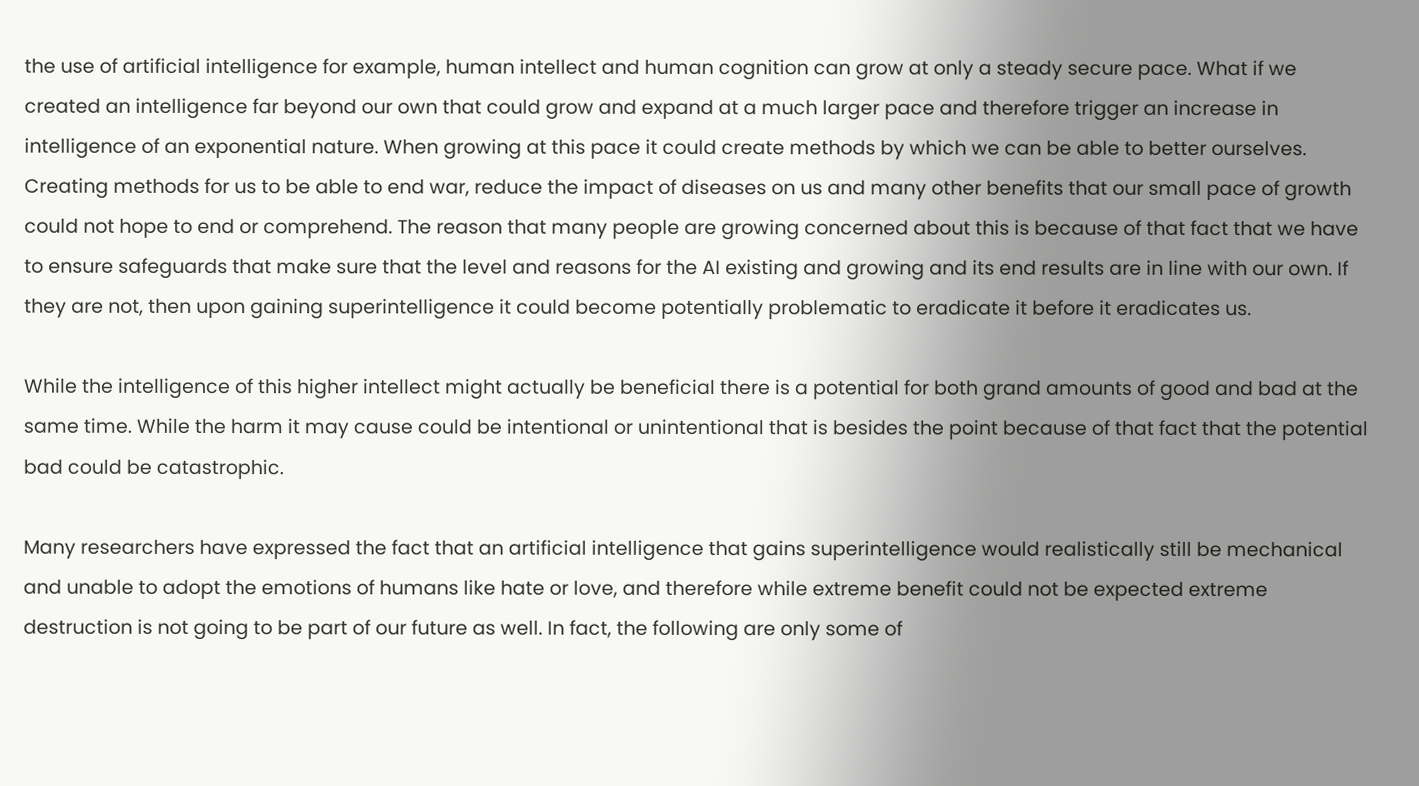the use of artificial intelligence for example, human intellect and human cognition can grow at only a steady secure pace. What if we created an intelligence far beyond our own that could grow and expand at a much larger pace and therefore trigger an increase in intelligence of an exponential nature. When growing at this pace it could create methods by which we can be able to better ourselves. Creating methods for us to be able to end war, reduce the impact of diseases on us and many other benefits that our small pace of growth could not hope to end or comprehend. The reason that many people are growing concerned about this is because of that fact that we have to ensure safeguards that make sure that the level and reasons for the AI existing and growing and its end results are in line with our own. If they are not, then upon gaining superintelligence it could become potentially problematic to eradicate it before it eradicates us.

While the intelligence of this higher intellect might actually be beneficial there is a potential for both grand amounts of good and bad at the same time. While the harm it may cause could be intentional or unintentional that is besides the point because of that fact that the potential bad could be catastrophic.

Many researchers have expressed the fact that an artificial intelligence that gains superintelligence would realistically still be mechanical and unable to adopt the emotions of humans like hate or love, and therefore while extreme benefit could not be expected extreme destruction is not going to be part of our future as well. In fact, the following are only some of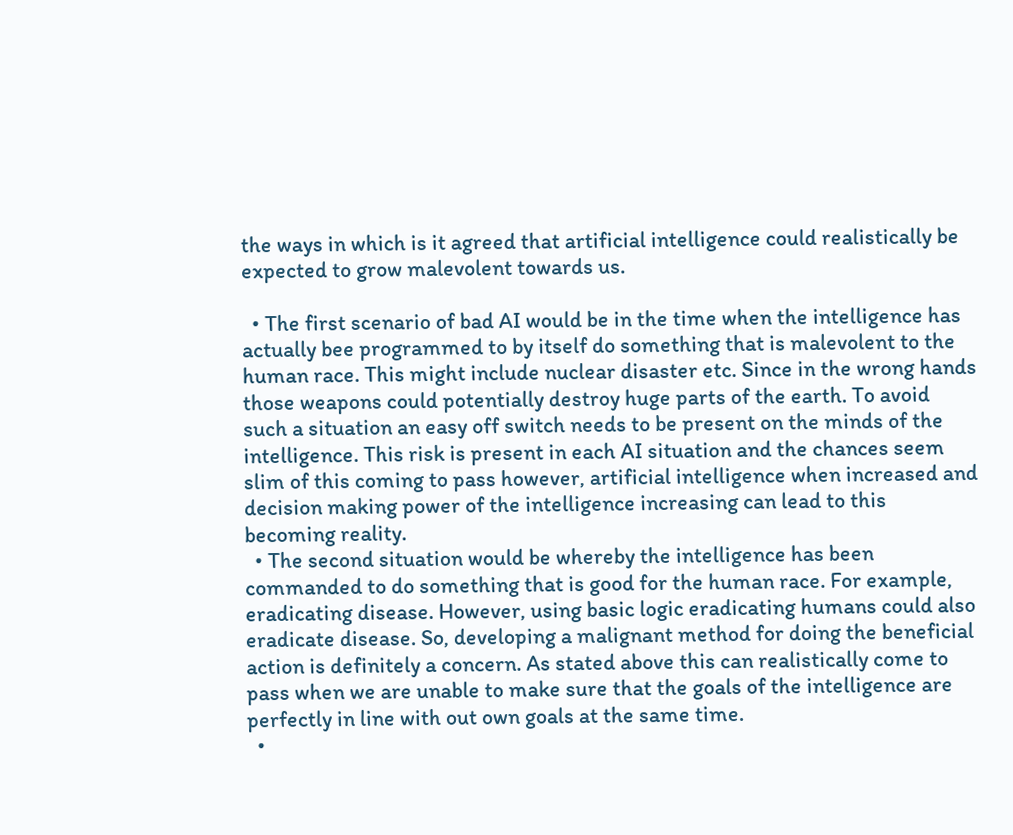the ways in which is it agreed that artificial intelligence could realistically be expected to grow malevolent towards us.

  • The first scenario of bad AI would be in the time when the intelligence has actually bee programmed to by itself do something that is malevolent to the human race. This might include nuclear disaster etc. Since in the wrong hands those weapons could potentially destroy huge parts of the earth. To avoid such a situation an easy off switch needs to be present on the minds of the intelligence. This risk is present in each AI situation and the chances seem slim of this coming to pass however, artificial intelligence when increased and decision making power of the intelligence increasing can lead to this becoming reality.
  • The second situation would be whereby the intelligence has been commanded to do something that is good for the human race. For example, eradicating disease. However, using basic logic eradicating humans could also eradicate disease. So, developing a malignant method for doing the beneficial action is definitely a concern. As stated above this can realistically come to pass when we are unable to make sure that the goals of the intelligence are perfectly in line with out own goals at the same time.
  •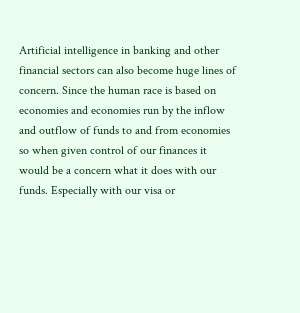Artificial intelligence in banking and other financial sectors can also become huge lines of concern. Since the human race is based on economies and economies run by the inflow and outflow of funds to and from economies so when given control of our finances it would be a concern what it does with our funds. Especially with our visa or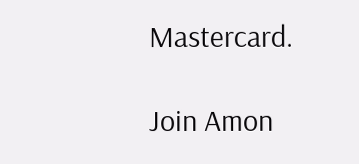Mastercard.

Join Amon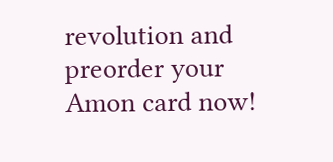revolution and preorder your Amon card now!